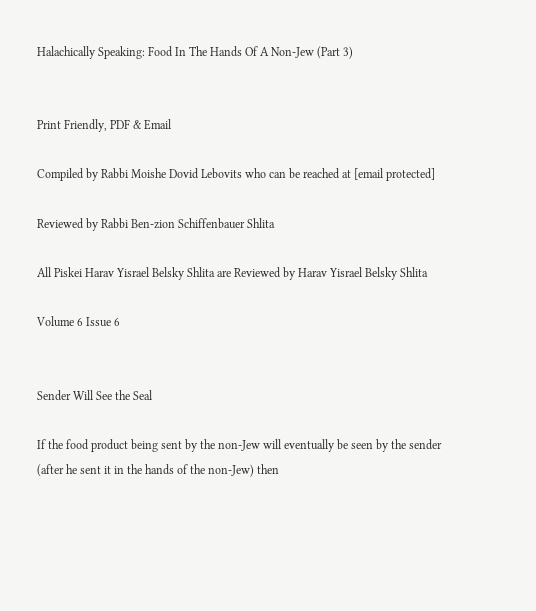Halachically Speaking: Food In The Hands Of A Non-Jew (Part 3)


Print Friendly, PDF & Email

Compiled by Rabbi Moishe Dovid Lebovits who can be reached at [email protected]

Reviewed by Rabbi Ben-zion Schiffenbauer Shlita

All Piskei Harav Yisrael Belsky Shlita are Reviewed by Harav Yisrael Belsky Shlita

Volume 6 Issue 6


Sender Will See the Seal

If the food product being sent by the non-Jew will eventually be seen by the sender (after he sent it in the hands of the non-Jew) then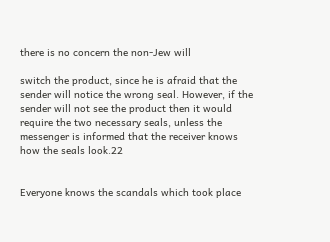there is no concern the non-Jew will

switch the product, since he is afraid that the sender will notice the wrong seal. However, if the sender will not see the product then it would require the two necessary seals, unless the messenger is informed that the receiver knows how the seals look.22


Everyone knows the scandals which took place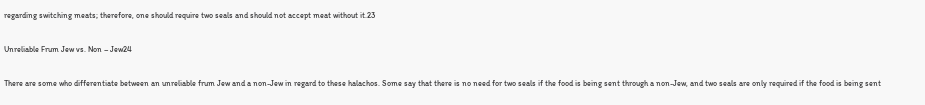regarding switching meats; therefore, one should require two seals and should not accept meat without it.23

Unreliable Frum Jew vs. Non – Jew24

There are some who differentiate between an unreliable frum Jew and a non-Jew in regard to these halachos. Some say that there is no need for two seals if the food is being sent through a non-Jew, and two seals are only required if the food is being sent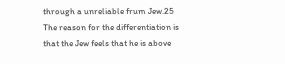through a unreliable frum Jew.25 The reason for the differentiation is that the Jew feels that he is above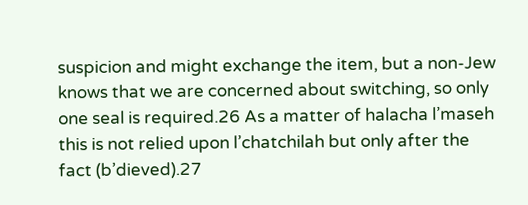suspicion and might exchange the item, but a non-Jew knows that we are concerned about switching, so only one seal is required.26 As a matter of halacha l’maseh this is not relied upon l’chatchilah but only after the fact (b’dieved).27